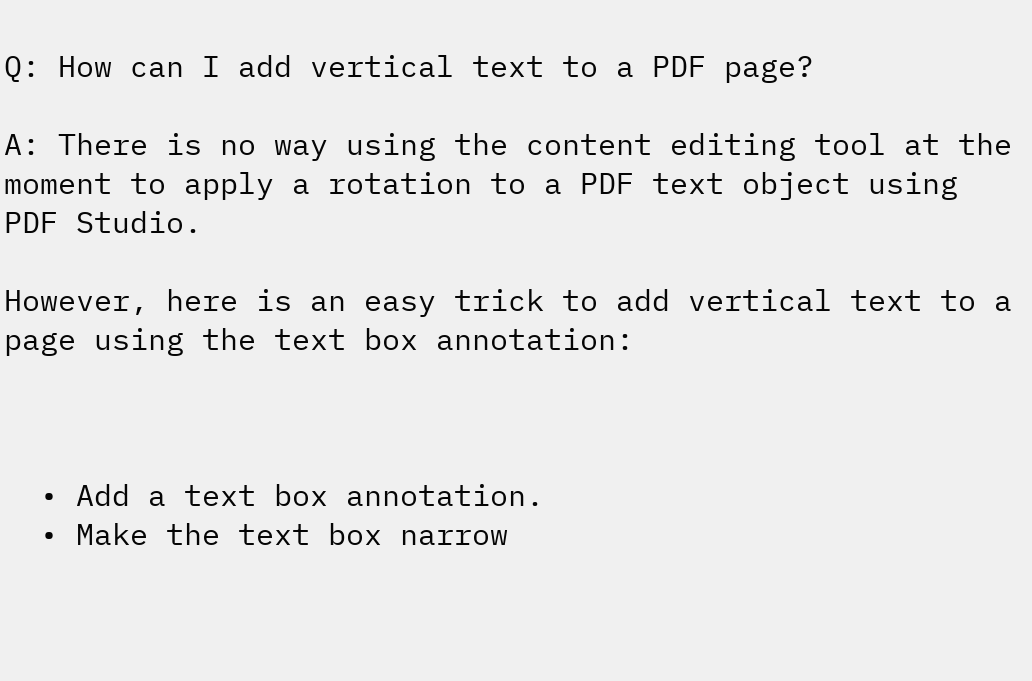Q: How can I add vertical text to a PDF page?

A: There is no way using the content editing tool at the moment to apply a rotation to a PDF text object using PDF Studio.

However, here is an easy trick to add vertical text to a page using the text box annotation:



  • Add a text box annotation.
  • Make the text box narrow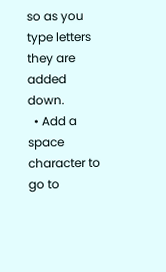so as you type letters they are added down.
  • Add a space character to go to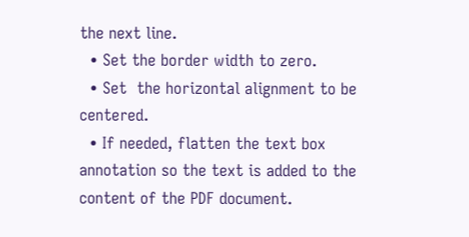the next line.
  • Set the border width to zero.
  • Set  the horizontal alignment to be centered.
  • If needed, flatten the text box annotation so the text is added to the content of the PDF document.